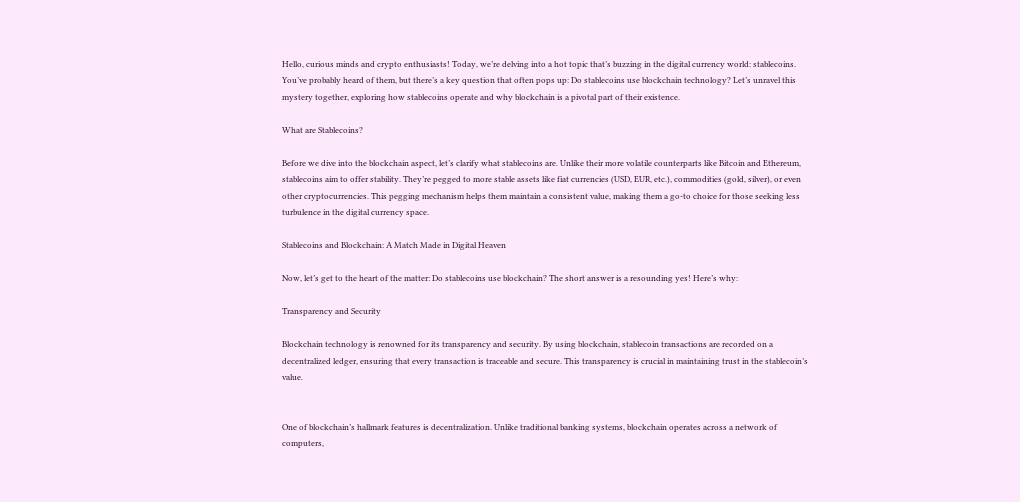Hello, curious minds and crypto enthusiasts! Today, we’re delving into a hot topic that’s buzzing in the digital currency world: stablecoins. You’ve probably heard of them, but there’s a key question that often pops up: Do stablecoins use blockchain technology? Let’s unravel this mystery together, exploring how stablecoins operate and why blockchain is a pivotal part of their existence.

What are Stablecoins?

Before we dive into the blockchain aspect, let’s clarify what stablecoins are. Unlike their more volatile counterparts like Bitcoin and Ethereum, stablecoins aim to offer stability. They’re pegged to more stable assets like fiat currencies (USD, EUR, etc.), commodities (gold, silver), or even other cryptocurrencies. This pegging mechanism helps them maintain a consistent value, making them a go-to choice for those seeking less turbulence in the digital currency space.

Stablecoins and Blockchain: A Match Made in Digital Heaven

Now, let’s get to the heart of the matter: Do stablecoins use blockchain? The short answer is a resounding yes! Here’s why:

Transparency and Security

Blockchain technology is renowned for its transparency and security. By using blockchain, stablecoin transactions are recorded on a decentralized ledger, ensuring that every transaction is traceable and secure. This transparency is crucial in maintaining trust in the stablecoin’s value.


One of blockchain’s hallmark features is decentralization. Unlike traditional banking systems, blockchain operates across a network of computers,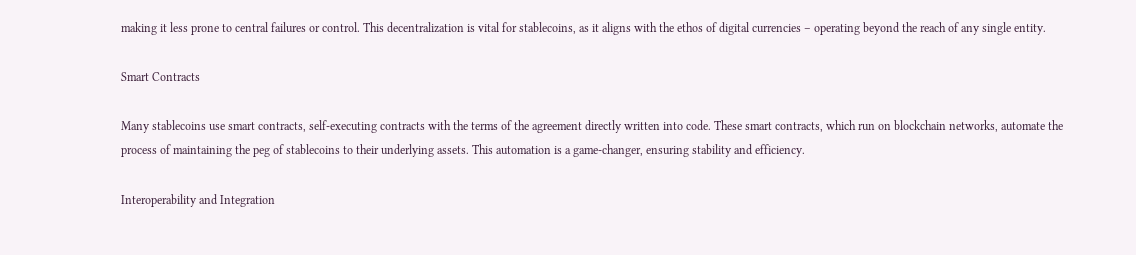making it less prone to central failures or control. This decentralization is vital for stablecoins, as it aligns with the ethos of digital currencies – operating beyond the reach of any single entity.

Smart Contracts

Many stablecoins use smart contracts, self-executing contracts with the terms of the agreement directly written into code. These smart contracts, which run on blockchain networks, automate the process of maintaining the peg of stablecoins to their underlying assets. This automation is a game-changer, ensuring stability and efficiency.

Interoperability and Integration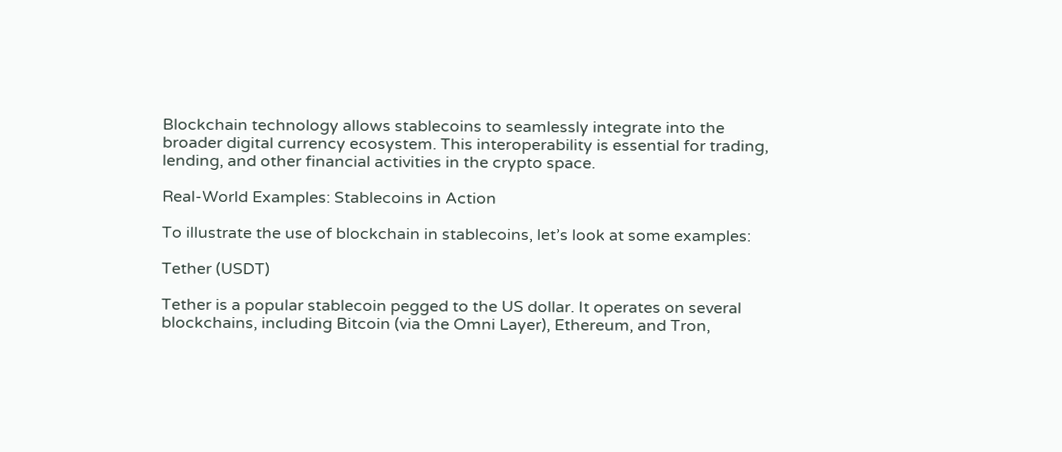Blockchain technology allows stablecoins to seamlessly integrate into the broader digital currency ecosystem. This interoperability is essential for trading, lending, and other financial activities in the crypto space.

Real-World Examples: Stablecoins in Action

To illustrate the use of blockchain in stablecoins, let’s look at some examples:

Tether (USDT)

Tether is a popular stablecoin pegged to the US dollar. It operates on several blockchains, including Bitcoin (via the Omni Layer), Ethereum, and Tron,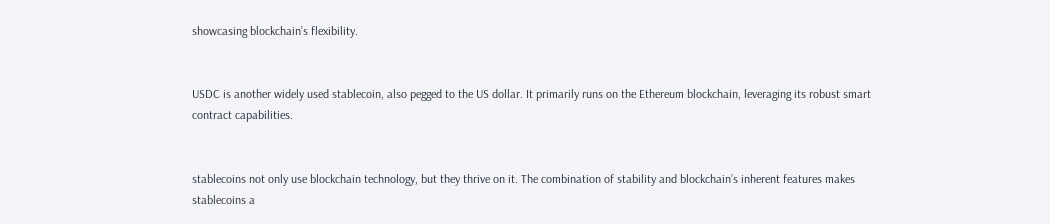showcasing blockchain’s flexibility.


USDC is another widely used stablecoin, also pegged to the US dollar. It primarily runs on the Ethereum blockchain, leveraging its robust smart contract capabilities.


stablecoins not only use blockchain technology, but they thrive on it. The combination of stability and blockchain’s inherent features makes stablecoins a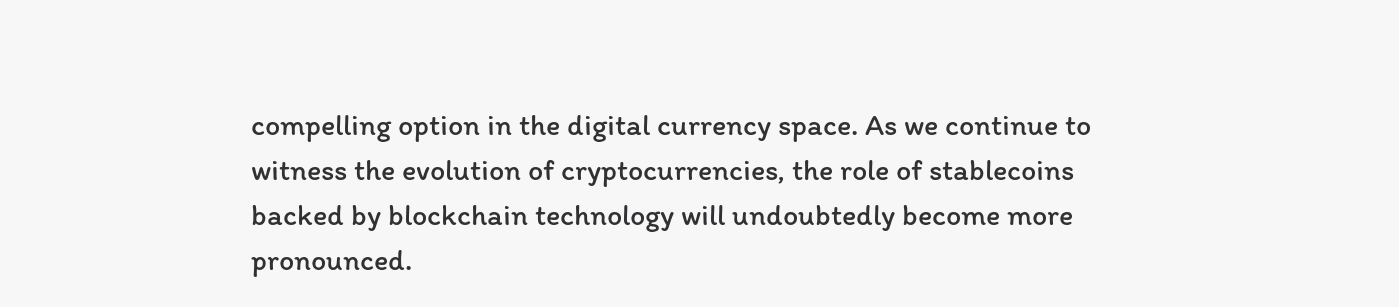compelling option in the digital currency space. As we continue to witness the evolution of cryptocurrencies, the role of stablecoins backed by blockchain technology will undoubtedly become more pronounced.